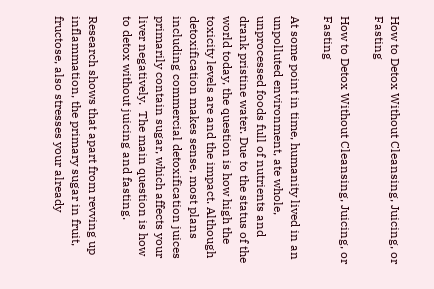How to Detox Without Cleansing, Juicing, or Fasting

How to Detox Without Cleansing, Juicing, or Fasting

At some point in time, humanity lived in an unpolluted environment, ate whole, unprocessed foods full of nutrients and drank pristine water. Due to the status of the world today, the question is how high the toxicity levels are and the impact. Although detoxification makes sense, most plans including commercial detoxification juices primarily contain sugar, which affects your liver negatively.  The main question is how to detox without juicing and fasting.

Research shows that apart from revving up inflammation, the primary sugar in fruit, fructose, also stresses your already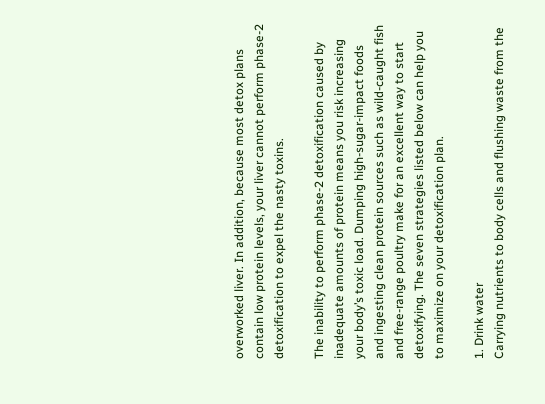overworked liver. In addition, because most detox plans contain low protein levels, your liver cannot perform phase-2 detoxification to expel the nasty toxins.

The inability to perform phase-2 detoxification caused by inadequate amounts of protein means you risk increasing your body’s toxic load. Dumping high-sugar-impact foods and ingesting clean protein sources such as wild-caught fish and free-range poultry make for an excellent way to start detoxifying. The seven strategies listed below can help you to maximize on your detoxification plan.

1. Drink water
Carrying nutrients to body cells and flushing waste from the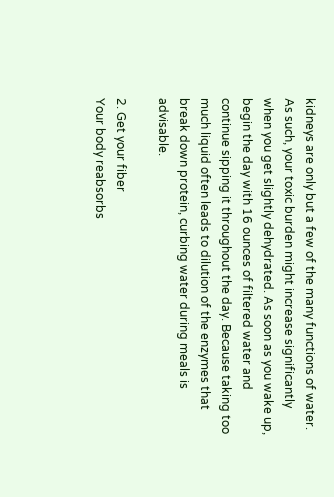kidneys are only but a few of the many functions of water. As such, your toxic burden might increase significantly when you get slightly dehydrated. As soon as you wake up, begin the day with 16 ounces of filtered water and continue sipping it throughout the day. Because taking too much liquid often leads to dilution of the enzymes that break down protein, curbing water during meals is advisable.

2. Get your fiber
Your body reabsorbs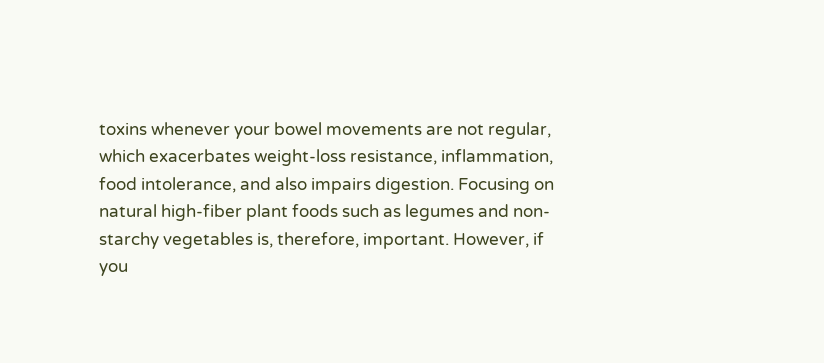toxins whenever your bowel movements are not regular, which exacerbates weight-loss resistance, inflammation, food intolerance, and also impairs digestion. Focusing on natural high-fiber plant foods such as legumes and non-starchy vegetables is, therefore, important. However, if you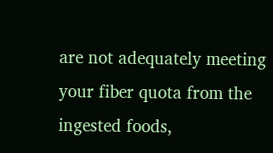are not adequately meeting your fiber quota from the ingested foods,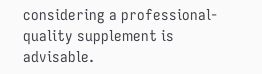considering a professional-quality supplement is advisable.